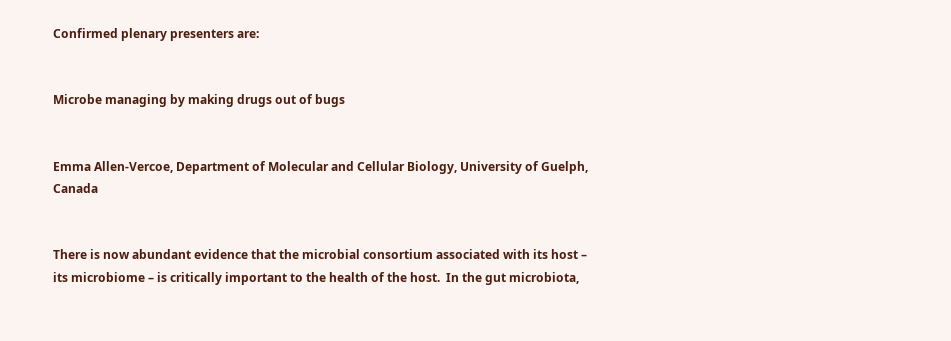Confirmed plenary presenters are:


Microbe managing by making drugs out of bugs


Emma Allen-Vercoe, Department of Molecular and Cellular Biology, University of Guelph, Canada


There is now abundant evidence that the microbial consortium associated with its host – its microbiome – is critically important to the health of the host.  In the gut microbiota,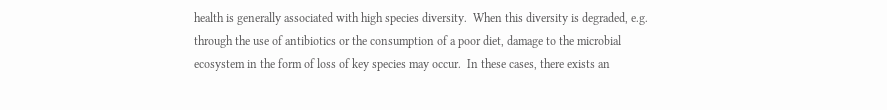health is generally associated with high species diversity.  When this diversity is degraded, e.g. through the use of antibiotics or the consumption of a poor diet, damage to the microbial ecosystem in the form of loss of key species may occur.  In these cases, there exists an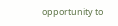opportunity to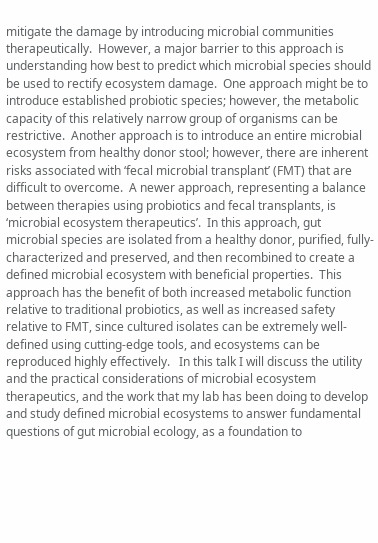mitigate the damage by introducing microbial communities therapeutically.  However, a major barrier to this approach is understanding how best to predict which microbial species should be used to rectify ecosystem damage.  One approach might be to introduce established probiotic species; however, the metabolic capacity of this relatively narrow group of organisms can be restrictive.  Another approach is to introduce an entire microbial ecosystem from healthy donor stool; however, there are inherent risks associated with ‘fecal microbial transplant’ (FMT) that are difficult to overcome.  A newer approach, representing a balance between therapies using probiotics and fecal transplants, is ‘microbial ecosystem therapeutics’.  In this approach, gut microbial species are isolated from a healthy donor, purified, fully-characterized and preserved, and then recombined to create a defined microbial ecosystem with beneficial properties.  This approach has the benefit of both increased metabolic function relative to traditional probiotics, as well as increased safety relative to FMT, since cultured isolates can be extremely well-defined using cutting-edge tools, and ecosystems can be reproduced highly effectively.   In this talk I will discuss the utility and the practical considerations of microbial ecosystem therapeutics, and the work that my lab has been doing to develop and study defined microbial ecosystems to answer fundamental questions of gut microbial ecology, as a foundation to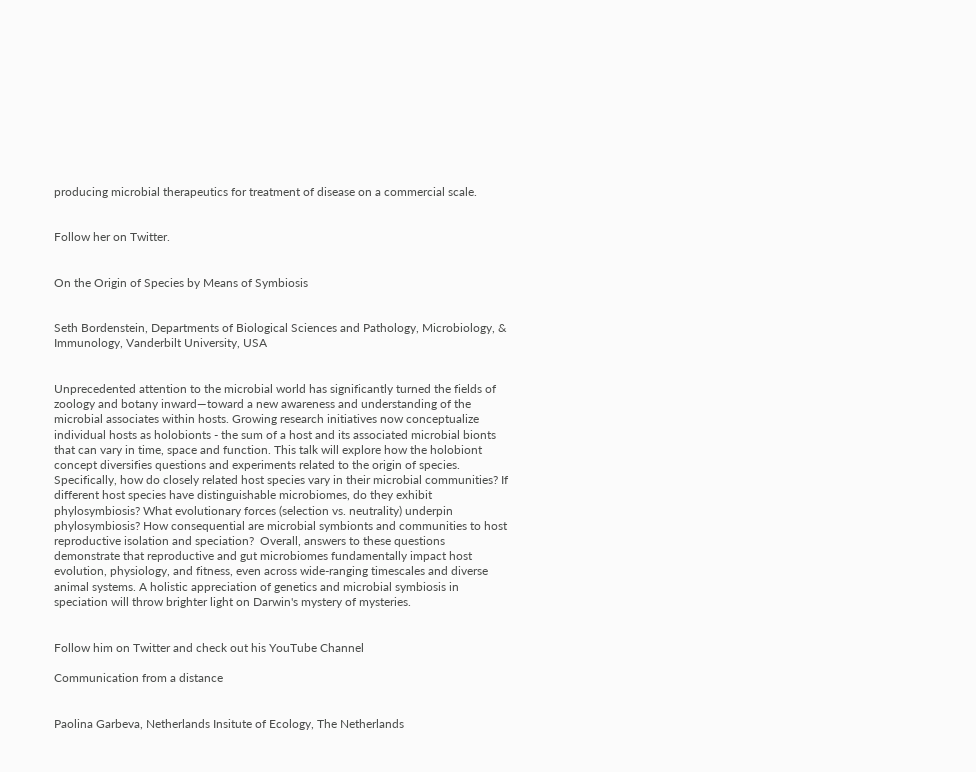producing microbial therapeutics for treatment of disease on a commercial scale.


Follow her on Twitter.


On the Origin of Species by Means of Symbiosis


Seth Bordenstein, Departments of Biological Sciences and Pathology, Microbiology, & Immunology, Vanderbilt University, USA


Unprecedented attention to the microbial world has significantly turned the fields of zoology and botany inward—toward a new awareness and understanding of the microbial associates within hosts. Growing research initiatives now conceptualize individual hosts as holobionts - the sum of a host and its associated microbial bionts that can vary in time, space and function. This talk will explore how the holobiont concept diversifies questions and experiments related to the origin of species. Specifically, how do closely related host species vary in their microbial communities? If different host species have distinguishable microbiomes, do they exhibit phylosymbiosis? What evolutionary forces (selection vs. neutrality) underpin phylosymbiosis? How consequential are microbial symbionts and communities to host reproductive isolation and speciation?  Overall, answers to these questions demonstrate that reproductive and gut microbiomes fundamentally impact host evolution, physiology, and fitness, even across wide-ranging timescales and diverse animal systems. A holistic appreciation of genetics and microbial symbiosis in speciation will throw brighter light on Darwin's mystery of mysteries.


Follow him on Twitter and check out his YouTube Channel

Communication from a distance


Paolina Garbeva, Netherlands Insitute of Ecology, The Netherlands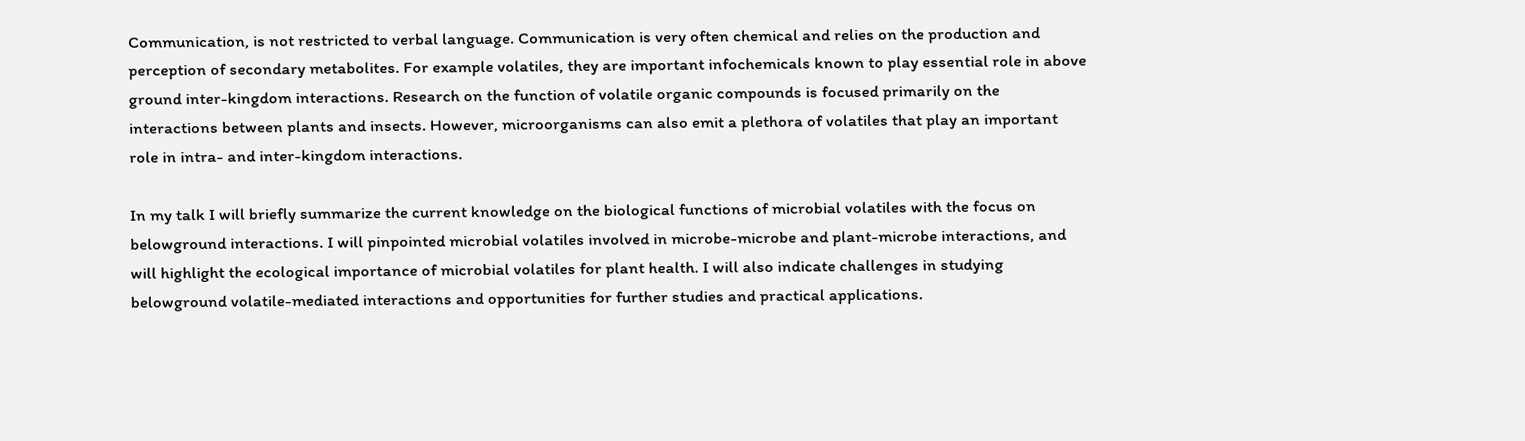Communication, is not restricted to verbal language. Communication is very often chemical and relies on the production and perception of secondary metabolites. For example volatiles, they are important infochemicals known to play essential role in above ground inter-kingdom interactions. Research on the function of volatile organic compounds is focused primarily on the interactions between plants and insects. However, microorganisms can also emit a plethora of volatiles that play an important role in intra- and inter-kingdom interactions.

In my talk I will briefly summarize the current knowledge on the biological functions of microbial volatiles with the focus on belowground interactions. I will pinpointed microbial volatiles involved in microbe-microbe and plant-microbe interactions, and will highlight the ecological importance of microbial volatiles for plant health. I will also indicate challenges in studying belowground volatile-mediated interactions and opportunities for further studies and practical applications.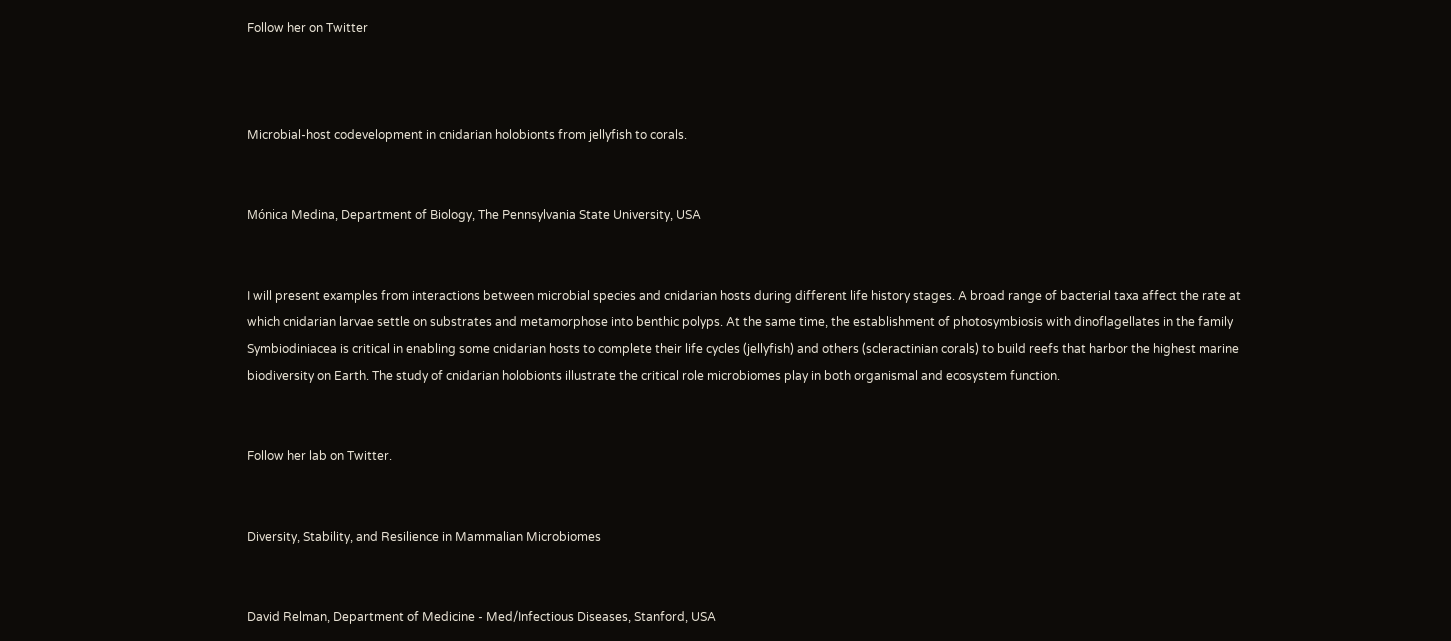Follow her on Twitter



Microbial-host codevelopment in cnidarian holobionts from jellyfish to corals.


Mónica Medina, Department of Biology, The Pennsylvania State University, USA


I will present examples from interactions between microbial species and cnidarian hosts during different life history stages. A broad range of bacterial taxa affect the rate at which cnidarian larvae settle on substrates and metamorphose into benthic polyps. At the same time, the establishment of photosymbiosis with dinoflagellates in the family Symbiodiniacea is critical in enabling some cnidarian hosts to complete their life cycles (jellyfish) and others (scleractinian corals) to build reefs that harbor the highest marine biodiversity on Earth. The study of cnidarian holobionts illustrate the critical role microbiomes play in both organismal and ecosystem function.


Follow her lab on Twitter.


Diversity, Stability, and Resilience in Mammalian Microbiomes


David Relman, Department of Medicine - Med/Infectious Diseases, Stanford, USA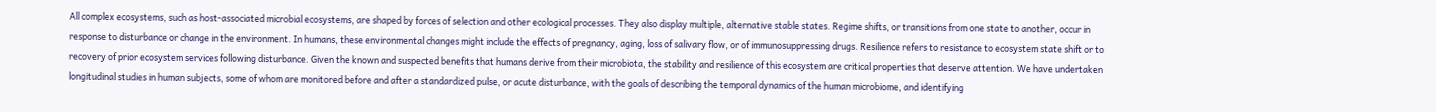All complex ecosystems, such as host-associated microbial ecosystems, are shaped by forces of selection and other ecological processes. They also display multiple, alternative stable states. Regime shifts, or transitions from one state to another, occur in response to disturbance or change in the environment. In humans, these environmental changes might include the effects of pregnancy, aging, loss of salivary flow, or of immunosuppressing drugs. Resilience refers to resistance to ecosystem state shift or to recovery of prior ecosystem services following disturbance. Given the known and suspected benefits that humans derive from their microbiota, the stability and resilience of this ecosystem are critical properties that deserve attention. We have undertaken longitudinal studies in human subjects, some of whom are monitored before and after a standardized pulse, or acute disturbance, with the goals of describing the temporal dynamics of the human microbiome, and identifying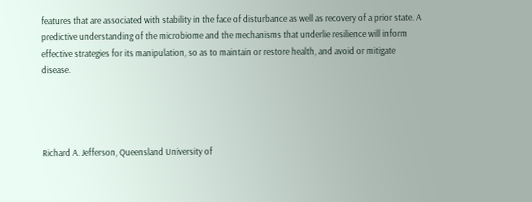features that are associated with stability in the face of disturbance as well as recovery of a prior state. A predictive understanding of the microbiome and the mechanisms that underlie resilience will inform effective strategies for its manipulation, so as to maintain or restore health, and avoid or mitigate disease.




Richard A. Jefferson, Queensland University of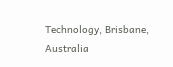Technology, Brisbane, Australia